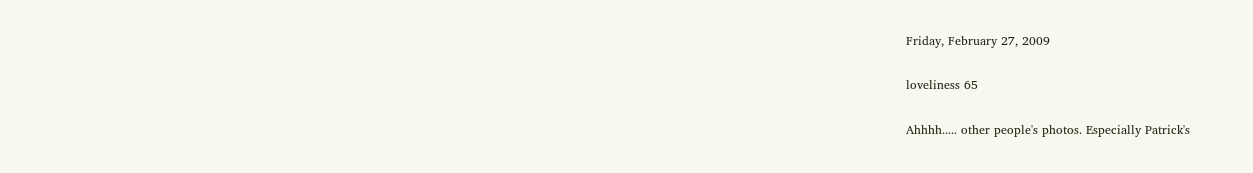Friday, February 27, 2009

loveliness 65

Ahhhh..... other people's photos. Especially Patrick's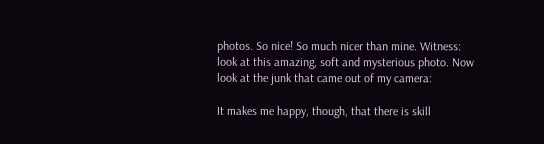photos. So nice! So much nicer than mine. Witness:
look at this amazing, soft and mysterious photo. Now look at the junk that came out of my camera:

It makes me happy, though, that there is skill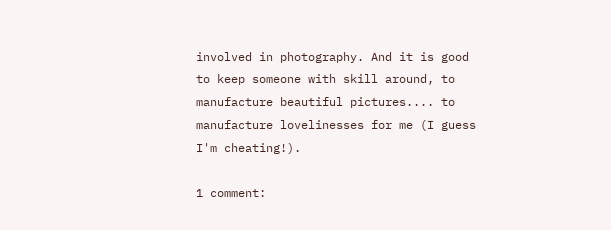involved in photography. And it is good to keep someone with skill around, to manufacture beautiful pictures.... to manufacture lovelinesses for me (I guess I'm cheating!).

1 comment: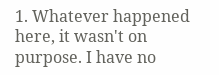1. Whatever happened here, it wasn't on purpose. I have no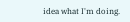idea what I'm doing.